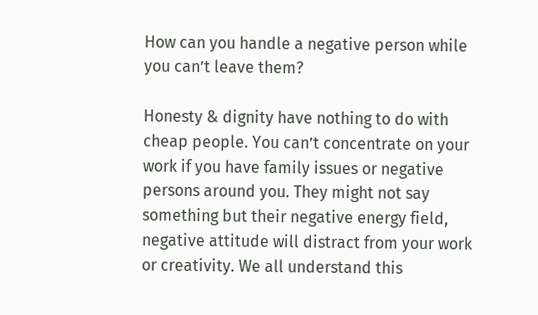How can you handle a negative person while you can’t leave them?

Honesty & dignity have nothing to do with cheap people. You can’t concentrate on your work if you have family issues or negative persons around you. They might not say something but their negative energy field, negative attitude will distract from your work or creativity. We all understand this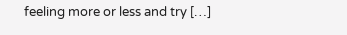feeling more or less and try […]